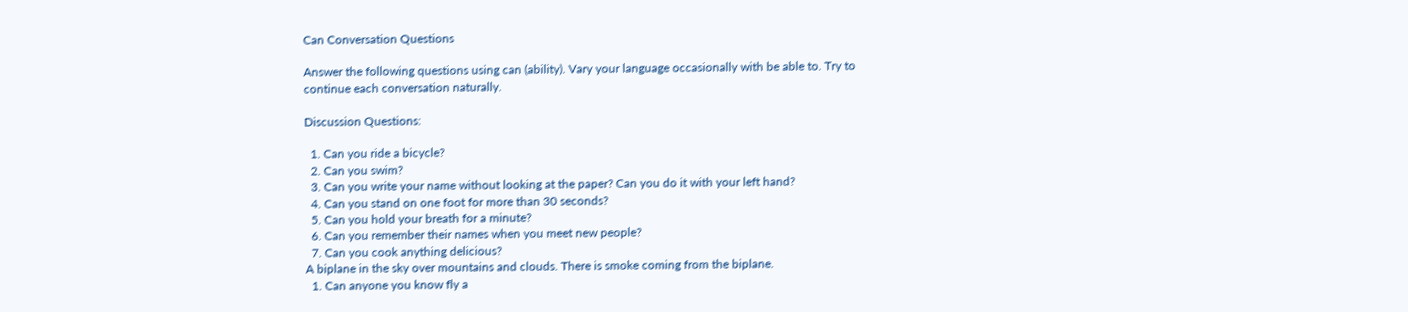Can Conversation Questions

Answer the following questions using can (ability). Vary your language occasionally with be able to. Try to
continue each conversation naturally.

Discussion Questions:

  1. Can you ride a bicycle?
  2. Can you swim?
  3. Can you write your name without looking at the paper? Can you do it with your left hand?
  4. Can you stand on one foot for more than 30 seconds?
  5. Can you hold your breath for a minute?
  6. Can you remember their names when you meet new people?
  7. Can you cook anything delicious?
A biplane in the sky over mountains and clouds. There is smoke coming from the biplane.
  1. Can anyone you know fly a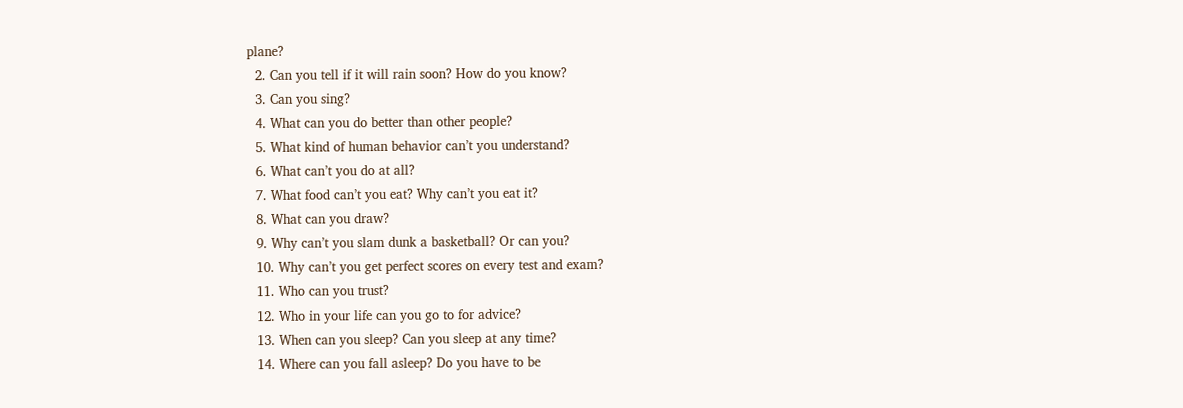plane?
  2. Can you tell if it will rain soon? How do you know?
  3. Can you sing?
  4. What can you do better than other people?
  5. What kind of human behavior can’t you understand?
  6. What can’t you do at all?
  7. What food can’t you eat? Why can’t you eat it?
  8. What can you draw?
  9. Why can’t you slam dunk a basketball? Or can you?
  10. Why can’t you get perfect scores on every test and exam?
  11. Who can you trust?
  12. Who in your life can you go to for advice?
  13. When can you sleep? Can you sleep at any time?
  14. Where can you fall asleep? Do you have to be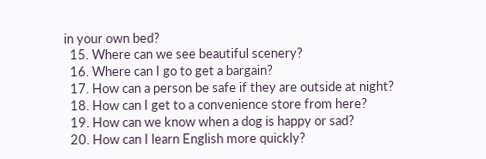in your own bed?
  15. Where can we see beautiful scenery?
  16. Where can I go to get a bargain?
  17. How can a person be safe if they are outside at night?
  18. How can I get to a convenience store from here?
  19. How can we know when a dog is happy or sad?
  20. How can I learn English more quickly?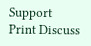Support Print Discuss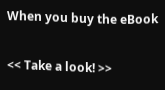When you buy the eBook

<< Take a look! >>